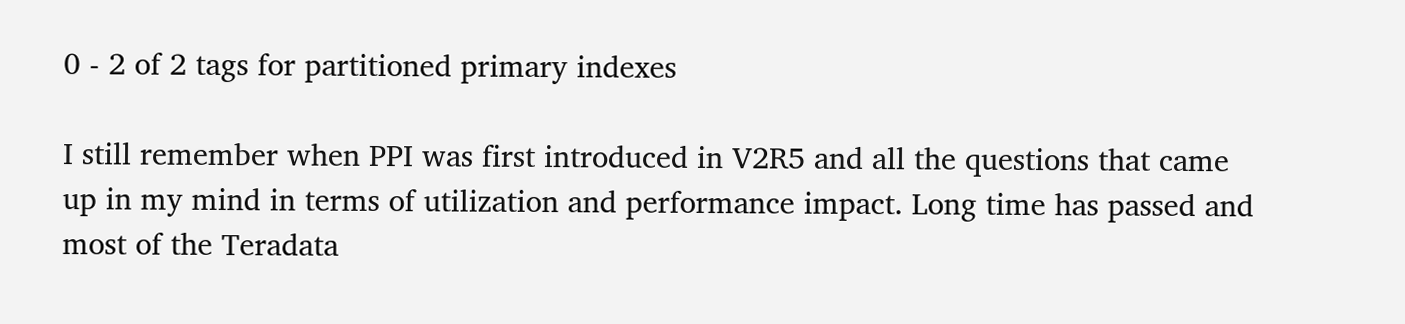0 - 2 of 2 tags for partitioned primary indexes

I still remember when PPI was first introduced in V2R5 and all the questions that came up in my mind in terms of utilization and performance impact. Long time has passed and most of the Teradata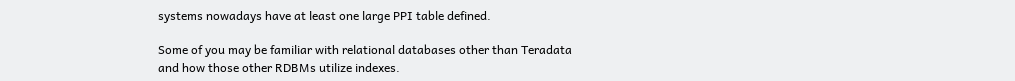systems nowadays have at least one large PPI table defined.

Some of you may be familiar with relational databases other than Teradata and how those other RDBMs utilize indexes.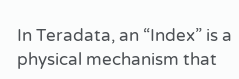In Teradata, an “Index” is a physical mechanism that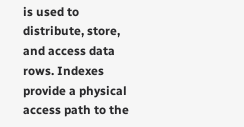is used to distribute, store, and access data rows. Indexes provide a physical access path to the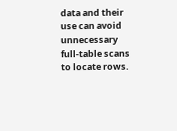data and their use can avoid unnecessary full-table scans to locate rows.